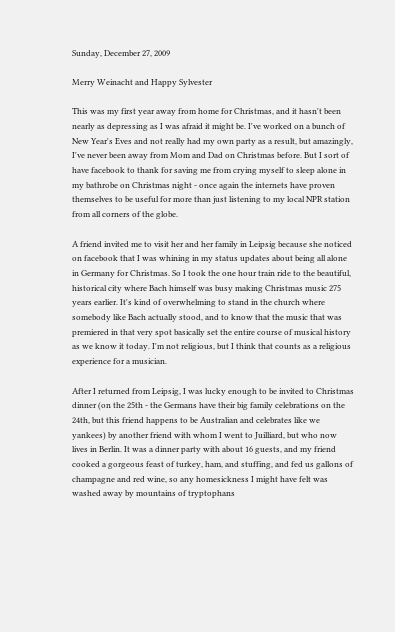Sunday, December 27, 2009

Merry Weinacht and Happy Sylvester

This was my first year away from home for Christmas, and it hasn't been nearly as depressing as I was afraid it might be. I've worked on a bunch of New Year's Eves and not really had my own party as a result, but amazingly, I've never been away from Mom and Dad on Christmas before. But I sort of have facebook to thank for saving me from crying myself to sleep alone in my bathrobe on Christmas night - once again the internets have proven themselves to be useful for more than just listening to my local NPR station from all corners of the globe.

A friend invited me to visit her and her family in Leipsig because she noticed on facebook that I was whining in my status updates about being all alone in Germany for Christmas. So I took the one hour train ride to the beautiful, historical city where Bach himself was busy making Christmas music 275 years earlier. It's kind of overwhelming to stand in the church where somebody like Bach actually stood, and to know that the music that was premiered in that very spot basically set the entire course of musical history as we know it today. I'm not religious, but I think that counts as a religious experience for a musician.

After I returned from Leipsig, I was lucky enough to be invited to Christmas dinner (on the 25th - the Germans have their big family celebrations on the 24th, but this friend happens to be Australian and celebrates like we yankees) by another friend with whom I went to Juilliard, but who now lives in Berlin. It was a dinner party with about 16 guests, and my friend cooked a gorgeous feast of turkey, ham, and stuffing, and fed us gallons of champagne and red wine, so any homesickness I might have felt was washed away by mountains of tryptophans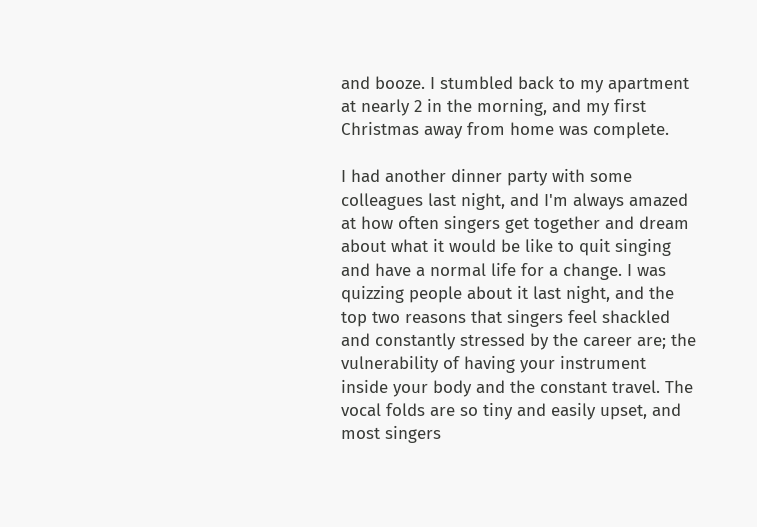and booze. I stumbled back to my apartment at nearly 2 in the morning, and my first Christmas away from home was complete.

I had another dinner party with some colleagues last night, and I'm always amazed at how often singers get together and dream about what it would be like to quit singing and have a normal life for a change. I was quizzing people about it last night, and the top two reasons that singers feel shackled and constantly stressed by the career are; the vulnerability of having your instrument inside your body and the constant travel. The vocal folds are so tiny and easily upset, and most singers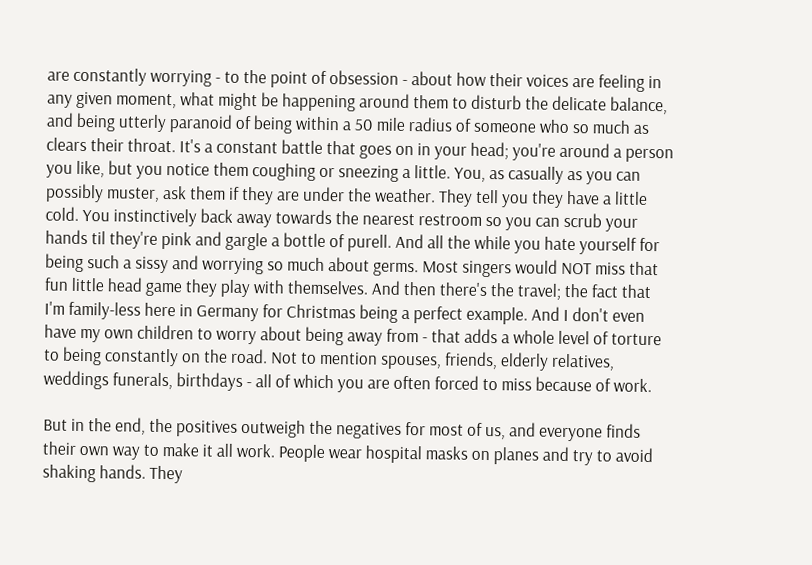are constantly worrying - to the point of obsession - about how their voices are feeling in any given moment, what might be happening around them to disturb the delicate balance, and being utterly paranoid of being within a 50 mile radius of someone who so much as clears their throat. It's a constant battle that goes on in your head; you're around a person you like, but you notice them coughing or sneezing a little. You, as casually as you can possibly muster, ask them if they are under the weather. They tell you they have a little cold. You instinctively back away towards the nearest restroom so you can scrub your hands til they're pink and gargle a bottle of purell. And all the while you hate yourself for being such a sissy and worrying so much about germs. Most singers would NOT miss that fun little head game they play with themselves. And then there's the travel; the fact that I'm family-less here in Germany for Christmas being a perfect example. And I don't even have my own children to worry about being away from - that adds a whole level of torture to being constantly on the road. Not to mention spouses, friends, elderly relatives, weddings funerals, birthdays - all of which you are often forced to miss because of work.

But in the end, the positives outweigh the negatives for most of us, and everyone finds their own way to make it all work. People wear hospital masks on planes and try to avoid shaking hands. They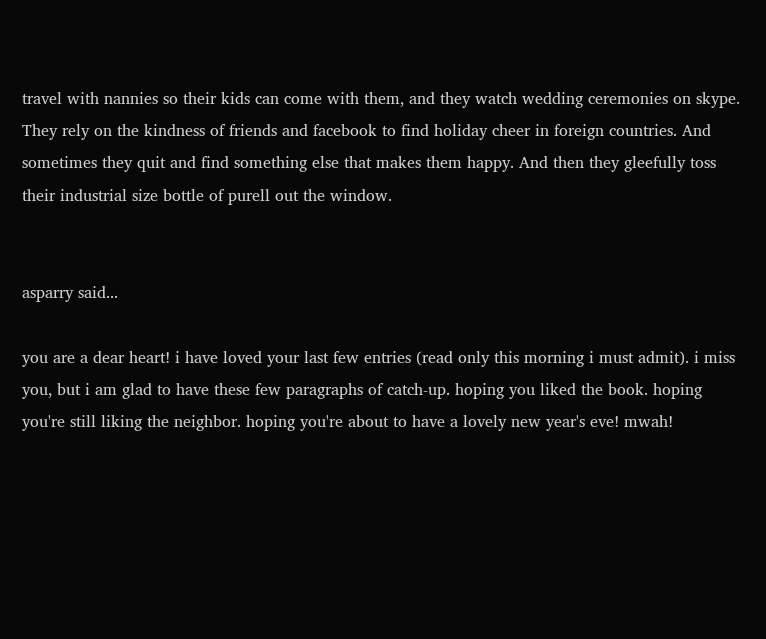travel with nannies so their kids can come with them, and they watch wedding ceremonies on skype. They rely on the kindness of friends and facebook to find holiday cheer in foreign countries. And sometimes they quit and find something else that makes them happy. And then they gleefully toss their industrial size bottle of purell out the window.


asparry said...

you are a dear heart! i have loved your last few entries (read only this morning i must admit). i miss you, but i am glad to have these few paragraphs of catch-up. hoping you liked the book. hoping you're still liking the neighbor. hoping you're about to have a lovely new year's eve! mwah!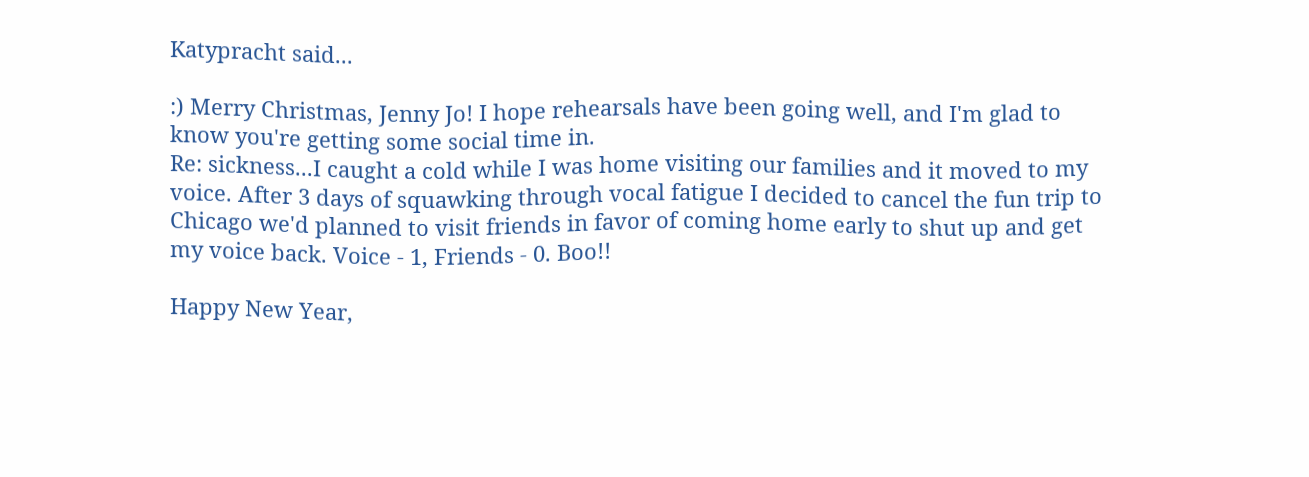Katypracht said...

:) Merry Christmas, Jenny Jo! I hope rehearsals have been going well, and I'm glad to know you're getting some social time in.
Re: sickness...I caught a cold while I was home visiting our families and it moved to my voice. After 3 days of squawking through vocal fatigue I decided to cancel the fun trip to Chicago we'd planned to visit friends in favor of coming home early to shut up and get my voice back. Voice - 1, Friends - 0. Boo!!

Happy New Year,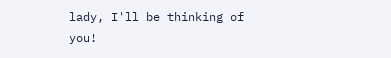lady, I'll be thinking of you!